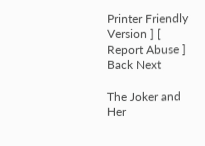Printer Friendly Version ] [ Report Abuse ]
Back Next

The Joker and Her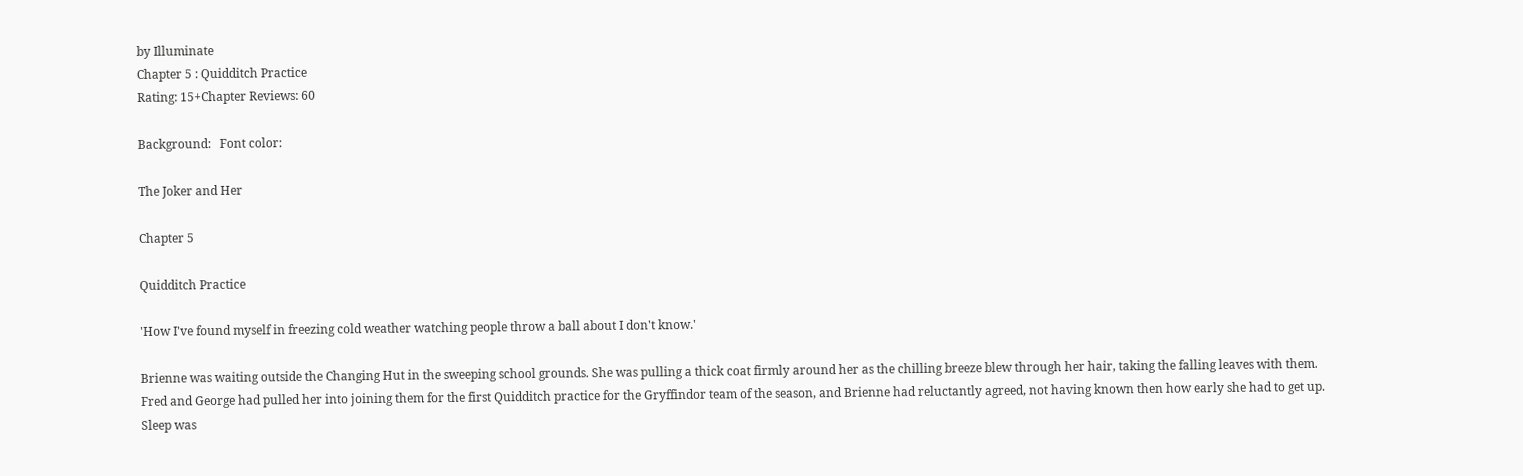by Illuminate
Chapter 5 : Quidditch Practice
Rating: 15+Chapter Reviews: 60

Background:   Font color:

The Joker and Her

Chapter 5

Quidditch Practice

'How I've found myself in freezing cold weather watching people throw a ball about I don't know.'

Brienne was waiting outside the Changing Hut in the sweeping school grounds. She was pulling a thick coat firmly around her as the chilling breeze blew through her hair, taking the falling leaves with them. Fred and George had pulled her into joining them for the first Quidditch practice for the Gryffindor team of the season, and Brienne had reluctantly agreed, not having known then how early she had to get up. Sleep was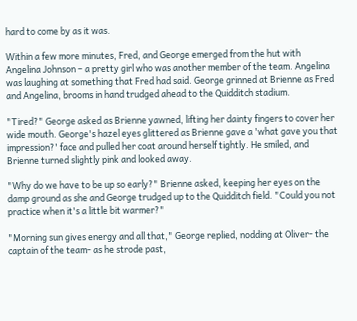hard to come by as it was.

Within a few more minutes, Fred, and George emerged from the hut with Angelina Johnson – a pretty girl who was another member of the team. Angelina was laughing at something that Fred had said. George grinned at Brienne as Fred and Angelina, brooms in hand trudged ahead to the Quidditch stadium.

"Tired?" George asked as Brienne yawned, lifting her dainty fingers to cover her wide mouth. George's hazel eyes glittered as Brienne gave a 'what gave you that impression?' face and pulled her coat around herself tightly. He smiled, and Brienne turned slightly pink and looked away.

"Why do we have to be up so early?" Brienne asked, keeping her eyes on the damp ground as she and George trudged up to the Quidditch field. "Could you not practice when it's a little bit warmer?"

"Morning sun gives energy and all that," George replied, nodding at Oliver- the captain of the team- as he strode past,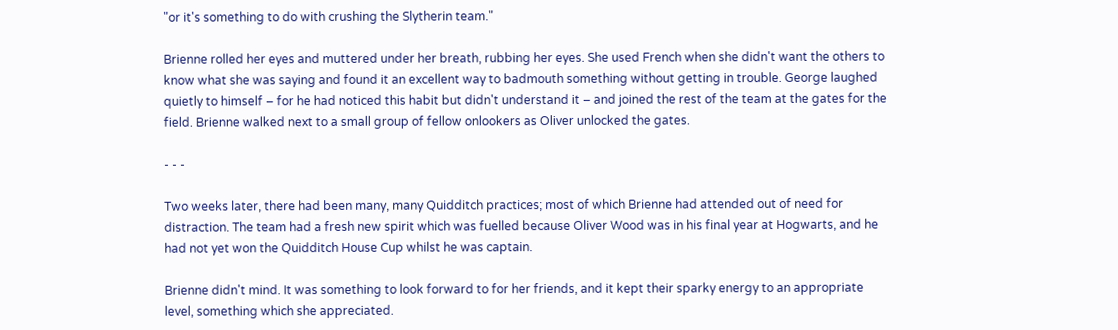"or it's something to do with crushing the Slytherin team."

Brienne rolled her eyes and muttered under her breath, rubbing her eyes. She used French when she didn't want the others to know what she was saying and found it an excellent way to badmouth something without getting in trouble. George laughed quietly to himself – for he had noticed this habit but didn't understand it – and joined the rest of the team at the gates for the field. Brienne walked next to a small group of fellow onlookers as Oliver unlocked the gates.

- - -

Two weeks later, there had been many, many Quidditch practices; most of which Brienne had attended out of need for distraction. The team had a fresh new spirit which was fuelled because Oliver Wood was in his final year at Hogwarts, and he had not yet won the Quidditch House Cup whilst he was captain.

Brienne didn't mind. It was something to look forward to for her friends, and it kept their sparky energy to an appropriate level, something which she appreciated.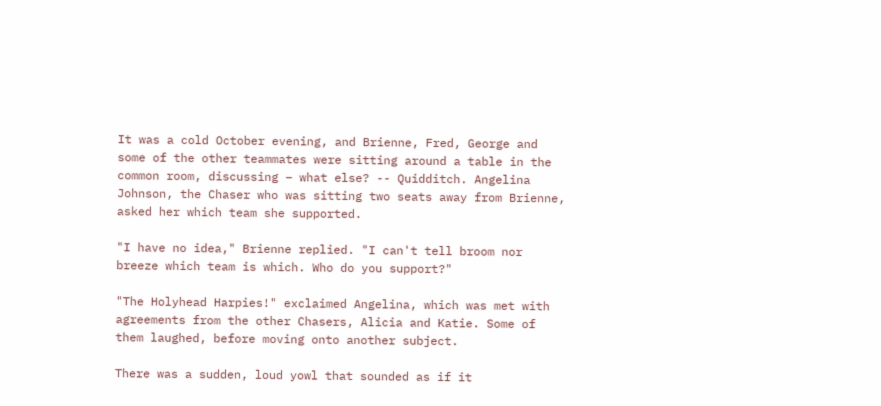It was a cold October evening, and Brienne, Fred, George and some of the other teammates were sitting around a table in the common room, discussing – what else? -- Quidditch. Angelina Johnson, the Chaser who was sitting two seats away from Brienne, asked her which team she supported.

"I have no idea," Brienne replied. "I can't tell broom nor breeze which team is which. Who do you support?"

"The Holyhead Harpies!" exclaimed Angelina, which was met with agreements from the other Chasers, Alicia and Katie. Some of them laughed, before moving onto another subject.

There was a sudden, loud yowl that sounded as if it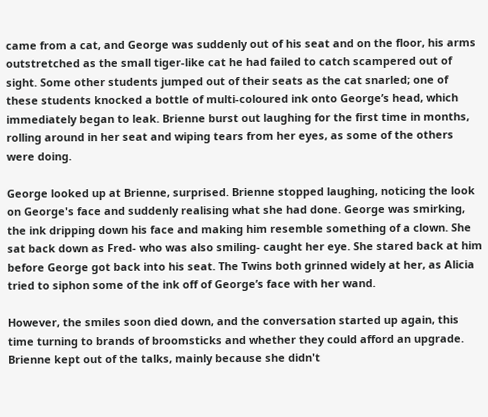came from a cat, and George was suddenly out of his seat and on the floor, his arms outstretched as the small tiger-like cat he had failed to catch scampered out of sight. Some other students jumped out of their seats as the cat snarled; one of these students knocked a bottle of multi-coloured ink onto George’s head, which immediately began to leak. Brienne burst out laughing for the first time in months, rolling around in her seat and wiping tears from her eyes, as some of the others were doing.

George looked up at Brienne, surprised. Brienne stopped laughing, noticing the look on George's face and suddenly realising what she had done. George was smirking, the ink dripping down his face and making him resemble something of a clown. She sat back down as Fred- who was also smiling- caught her eye. She stared back at him before George got back into his seat. The Twins both grinned widely at her, as Alicia tried to siphon some of the ink off of George’s face with her wand.

However, the smiles soon died down, and the conversation started up again, this time turning to brands of broomsticks and whether they could afford an upgrade. Brienne kept out of the talks, mainly because she didn't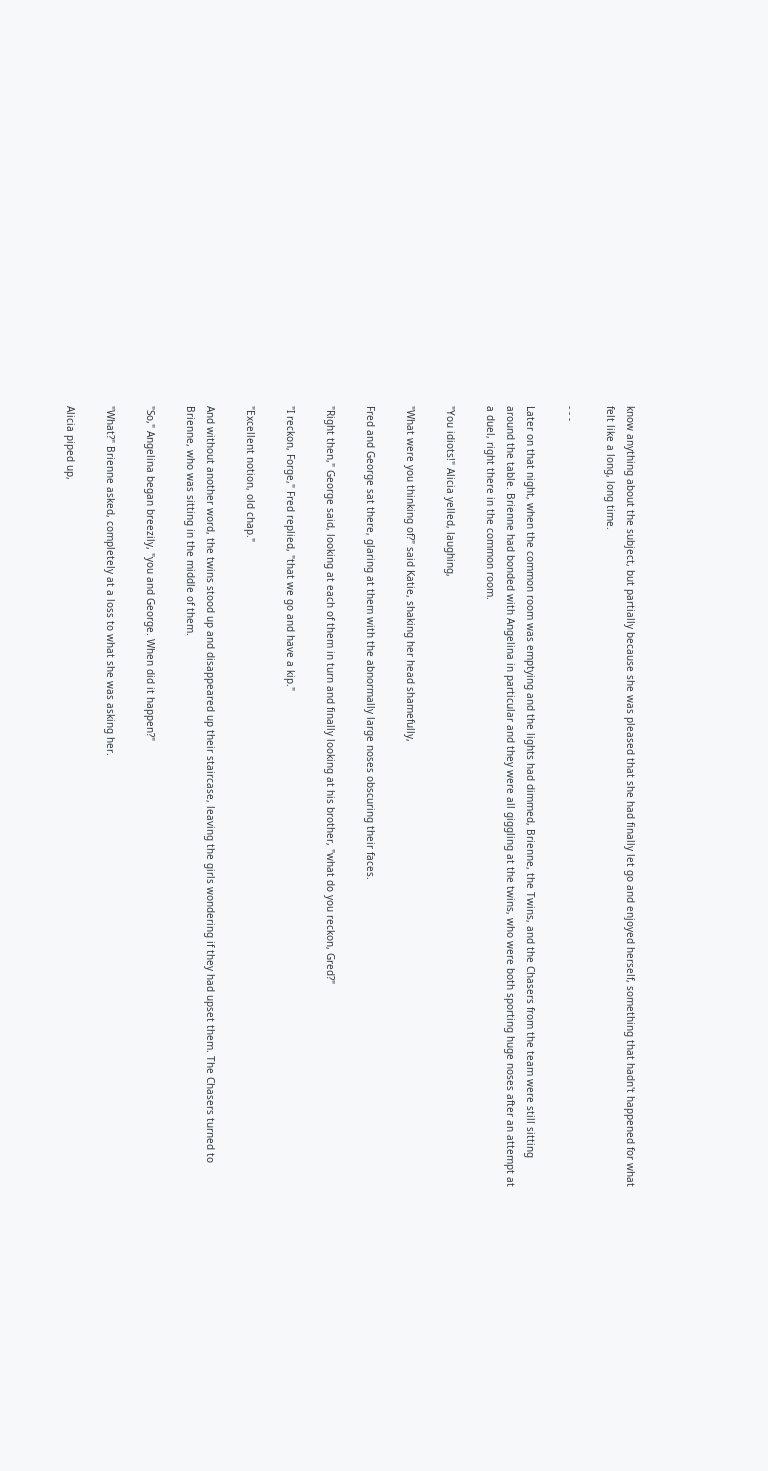know anything about the subject, but partially because she was pleased that she had finally let go and enjoyed herself, something that hadn't happened for what felt like a long, long time.

- - -

Later on that night, when the common room was emptying and the lights had dimmed, Brienne, the Twins, and the Chasers from the team were still sitting around the table. Brienne had bonded with Angelina in particular and they were all giggling at the twins, who were both sporting huge noses after an attempt at a duel, right there in the common room.

"You idiots!" Alicia yelled, laughing,

"What were you thinking of?" said Katie, shaking her head shamefully,

Fred and George sat there, glaring at them with the abnormally large noses obscuring their faces.

"Right then," George said, looking at each of them in turn and finally looking at his brother, "what do you reckon, Gred?"

"I reckon, Forge," Fred replied, "that we go and have a kip."

"Excellent notion, old chap."

And without another word, the twins stood up and disappeared up their staircase, leaving the girls wondering if they had upset them. The Chasers turned to Brienne, who was sitting in the middle of them.

"So," Angelina began breezily, "you and George. When did it happen?"

"What?" Brienne asked, completely at a loss to what she was asking her.

Alicia piped up,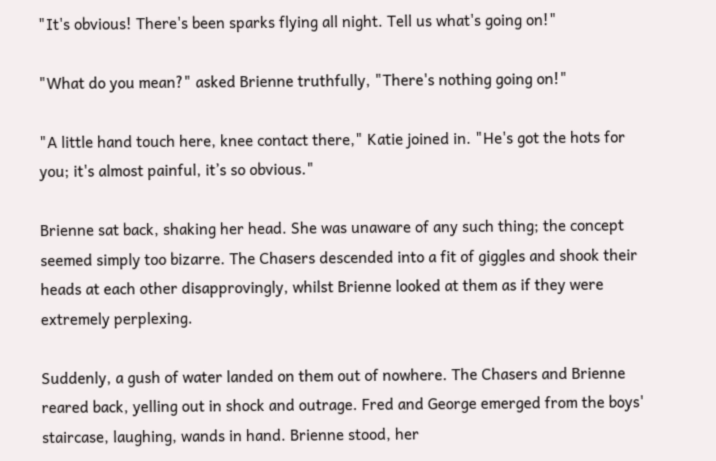"It's obvious! There's been sparks flying all night. Tell us what's going on!"

"What do you mean?" asked Brienne truthfully, "There's nothing going on!"

"A little hand touch here, knee contact there," Katie joined in. "He's got the hots for you; it's almost painful, it’s so obvious."

Brienne sat back, shaking her head. She was unaware of any such thing; the concept seemed simply too bizarre. The Chasers descended into a fit of giggles and shook their heads at each other disapprovingly, whilst Brienne looked at them as if they were extremely perplexing.

Suddenly, a gush of water landed on them out of nowhere. The Chasers and Brienne reared back, yelling out in shock and outrage. Fred and George emerged from the boys' staircase, laughing, wands in hand. Brienne stood, her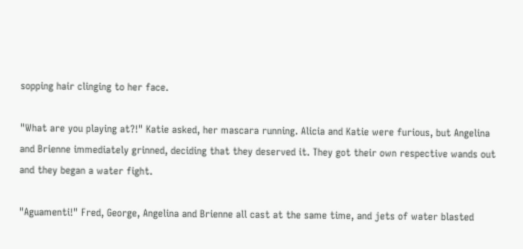sopping hair clinging to her face.

"What are you playing at?!" Katie asked, her mascara running. Alicia and Katie were furious, but Angelina and Brienne immediately grinned, deciding that they deserved it. They got their own respective wands out and they began a water fight.

"Aguamenti!" Fred, George, Angelina and Brienne all cast at the same time, and jets of water blasted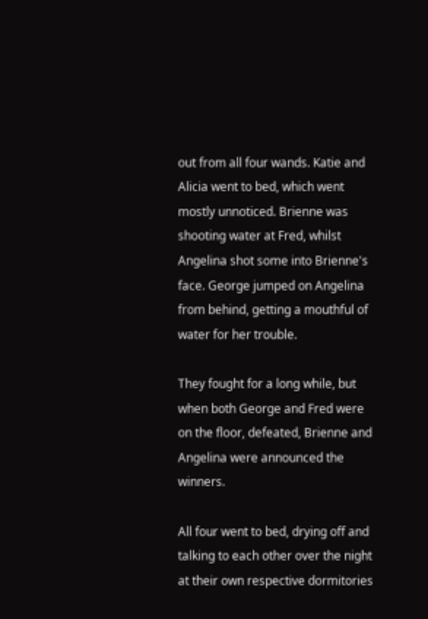out from all four wands. Katie and Alicia went to bed, which went mostly unnoticed. Brienne was shooting water at Fred, whilst Angelina shot some into Brienne's face. George jumped on Angelina from behind, getting a mouthful of water for her trouble.

They fought for a long while, but when both George and Fred were on the floor, defeated, Brienne and Angelina were announced the winners.

All four went to bed, drying off and talking to each other over the night at their own respective dormitories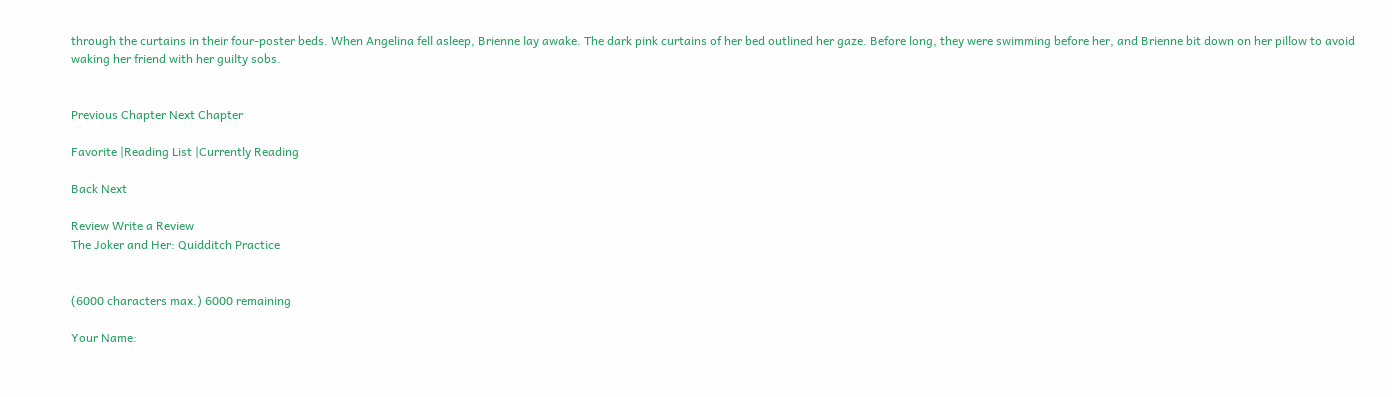through the curtains in their four-poster beds. When Angelina fell asleep, Brienne lay awake. The dark pink curtains of her bed outlined her gaze. Before long, they were swimming before her, and Brienne bit down on her pillow to avoid waking her friend with her guilty sobs.


Previous Chapter Next Chapter

Favorite |Reading List |Currently Reading

Back Next

Review Write a Review
The Joker and Her: Quidditch Practice


(6000 characters max.) 6000 remaining

Your Name: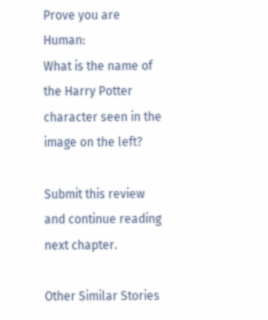Prove you are Human:
What is the name of the Harry Potter character seen in the image on the left?

Submit this review and continue reading next chapter.

Other Similar Stories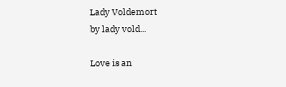Lady Voldemort
by lady vold...

Love is an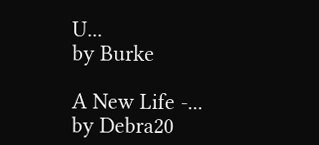U...
by Burke

A New Life -...
by Debra20